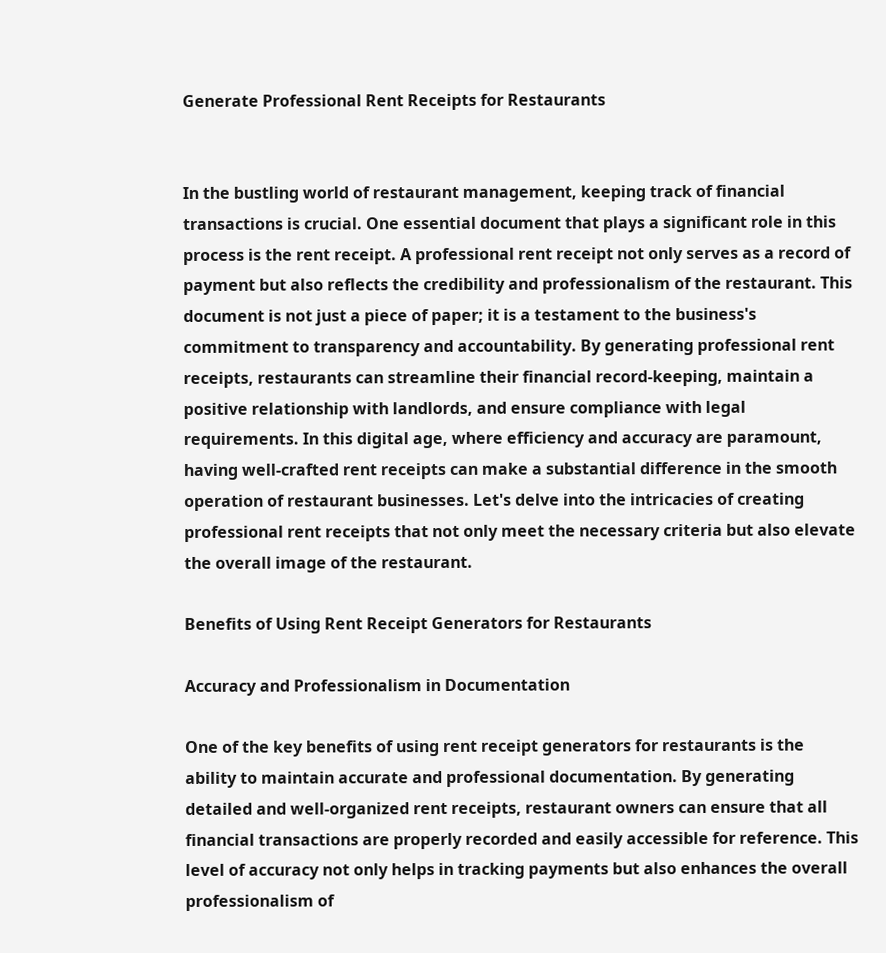Generate Professional Rent Receipts for Restaurants


In the bustling world of restaurant management, keeping track of financial transactions is crucial. One essential document that plays a significant role in this process is the rent receipt. A professional rent receipt not only serves as a record of payment but also reflects the credibility and professionalism of the restaurant. This document is not just a piece of paper; it is a testament to the business's commitment to transparency and accountability. By generating professional rent receipts, restaurants can streamline their financial record-keeping, maintain a positive relationship with landlords, and ensure compliance with legal requirements. In this digital age, where efficiency and accuracy are paramount, having well-crafted rent receipts can make a substantial difference in the smooth operation of restaurant businesses. Let's delve into the intricacies of creating professional rent receipts that not only meet the necessary criteria but also elevate the overall image of the restaurant.

Benefits of Using Rent Receipt Generators for Restaurants

Accuracy and Professionalism in Documentation

One of the key benefits of using rent receipt generators for restaurants is the ability to maintain accurate and professional documentation. By generating detailed and well-organized rent receipts, restaurant owners can ensure that all financial transactions are properly recorded and easily accessible for reference. This level of accuracy not only helps in tracking payments but also enhances the overall professionalism of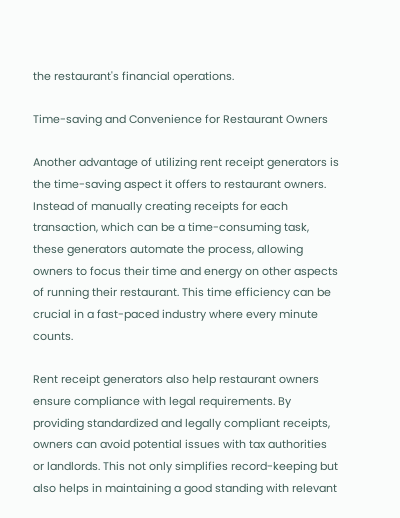the restaurant's financial operations.

Time-saving and Convenience for Restaurant Owners

Another advantage of utilizing rent receipt generators is the time-saving aspect it offers to restaurant owners. Instead of manually creating receipts for each transaction, which can be a time-consuming task, these generators automate the process, allowing owners to focus their time and energy on other aspects of running their restaurant. This time efficiency can be crucial in a fast-paced industry where every minute counts.

Rent receipt generators also help restaurant owners ensure compliance with legal requirements. By providing standardized and legally compliant receipts, owners can avoid potential issues with tax authorities or landlords. This not only simplifies record-keeping but also helps in maintaining a good standing with relevant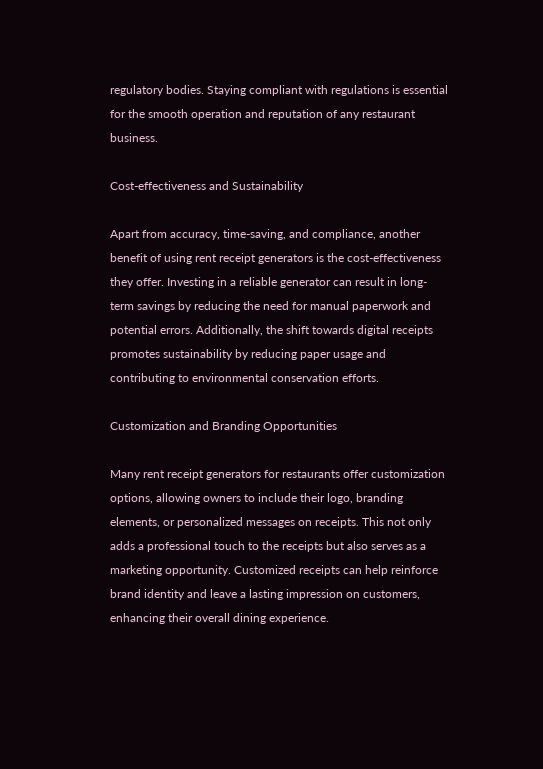regulatory bodies. Staying compliant with regulations is essential for the smooth operation and reputation of any restaurant business.

Cost-effectiveness and Sustainability

Apart from accuracy, time-saving, and compliance, another benefit of using rent receipt generators is the cost-effectiveness they offer. Investing in a reliable generator can result in long-term savings by reducing the need for manual paperwork and potential errors. Additionally, the shift towards digital receipts promotes sustainability by reducing paper usage and contributing to environmental conservation efforts.

Customization and Branding Opportunities

Many rent receipt generators for restaurants offer customization options, allowing owners to include their logo, branding elements, or personalized messages on receipts. This not only adds a professional touch to the receipts but also serves as a marketing opportunity. Customized receipts can help reinforce brand identity and leave a lasting impression on customers, enhancing their overall dining experience.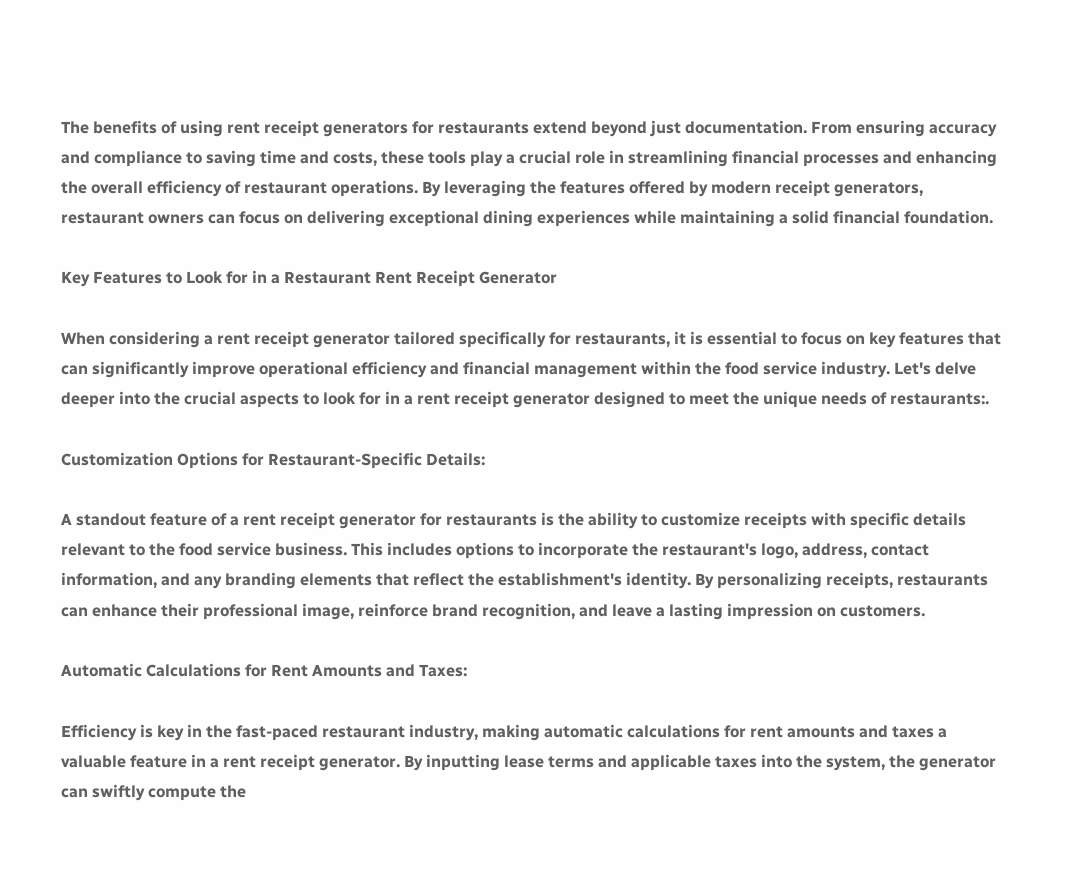The benefits of using rent receipt generators for restaurants extend beyond just documentation. From ensuring accuracy and compliance to saving time and costs, these tools play a crucial role in streamlining financial processes and enhancing the overall efficiency of restaurant operations. By leveraging the features offered by modern receipt generators, restaurant owners can focus on delivering exceptional dining experiences while maintaining a solid financial foundation.

Key Features to Look for in a Restaurant Rent Receipt Generator

When considering a rent receipt generator tailored specifically for restaurants, it is essential to focus on key features that can significantly improve operational efficiency and financial management within the food service industry. Let's delve deeper into the crucial aspects to look for in a rent receipt generator designed to meet the unique needs of restaurants:.

Customization Options for Restaurant-Specific Details:

A standout feature of a rent receipt generator for restaurants is the ability to customize receipts with specific details relevant to the food service business. This includes options to incorporate the restaurant's logo, address, contact information, and any branding elements that reflect the establishment's identity. By personalizing receipts, restaurants can enhance their professional image, reinforce brand recognition, and leave a lasting impression on customers.

Automatic Calculations for Rent Amounts and Taxes:

Efficiency is key in the fast-paced restaurant industry, making automatic calculations for rent amounts and taxes a valuable feature in a rent receipt generator. By inputting lease terms and applicable taxes into the system, the generator can swiftly compute the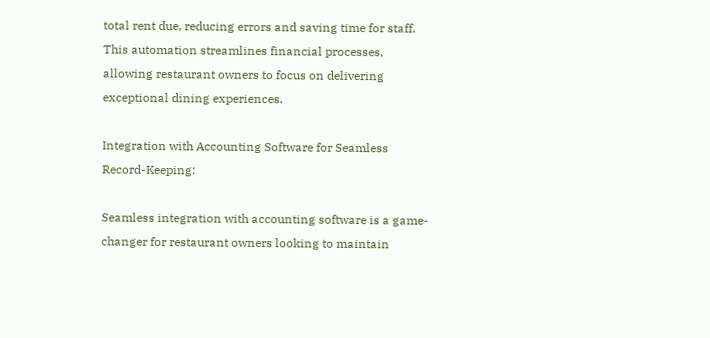total rent due, reducing errors and saving time for staff. This automation streamlines financial processes, allowing restaurant owners to focus on delivering exceptional dining experiences.

Integration with Accounting Software for Seamless Record-Keeping:

Seamless integration with accounting software is a game-changer for restaurant owners looking to maintain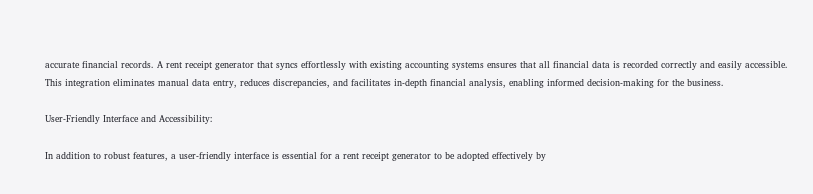accurate financial records. A rent receipt generator that syncs effortlessly with existing accounting systems ensures that all financial data is recorded correctly and easily accessible. This integration eliminates manual data entry, reduces discrepancies, and facilitates in-depth financial analysis, enabling informed decision-making for the business.

User-Friendly Interface and Accessibility:

In addition to robust features, a user-friendly interface is essential for a rent receipt generator to be adopted effectively by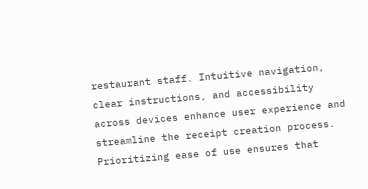restaurant staff. Intuitive navigation, clear instructions, and accessibility across devices enhance user experience and streamline the receipt creation process. Prioritizing ease of use ensures that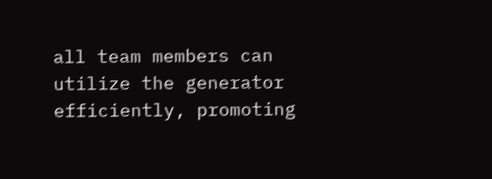all team members can utilize the generator efficiently, promoting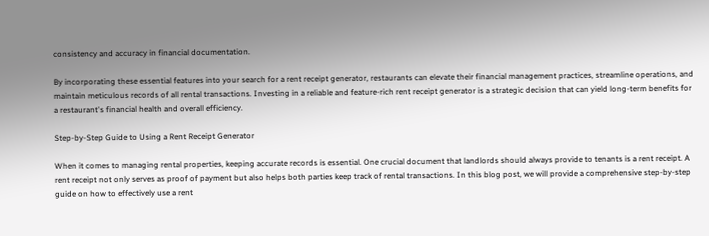consistency and accuracy in financial documentation.

By incorporating these essential features into your search for a rent receipt generator, restaurants can elevate their financial management practices, streamline operations, and maintain meticulous records of all rental transactions. Investing in a reliable and feature-rich rent receipt generator is a strategic decision that can yield long-term benefits for a restaurant's financial health and overall efficiency.

Step-by-Step Guide to Using a Rent Receipt Generator

When it comes to managing rental properties, keeping accurate records is essential. One crucial document that landlords should always provide to tenants is a rent receipt. A rent receipt not only serves as proof of payment but also helps both parties keep track of rental transactions. In this blog post, we will provide a comprehensive step-by-step guide on how to effectively use a rent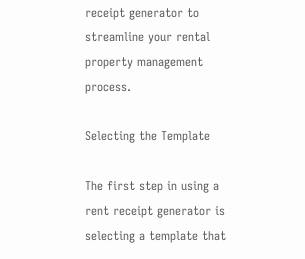receipt generator to streamline your rental property management process.

Selecting the Template

The first step in using a rent receipt generator is selecting a template that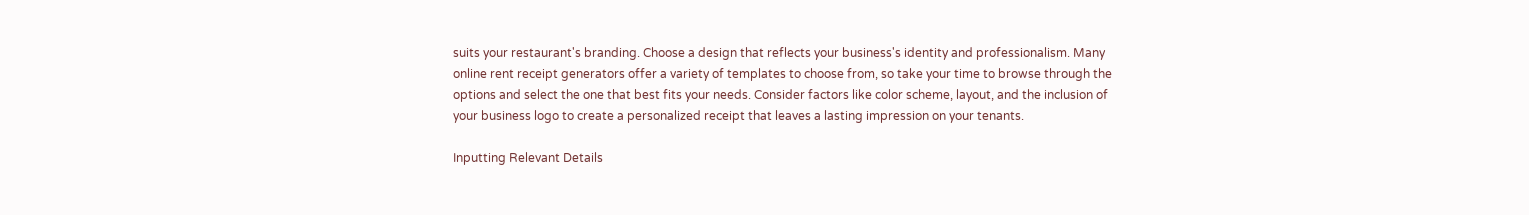suits your restaurant's branding. Choose a design that reflects your business's identity and professionalism. Many online rent receipt generators offer a variety of templates to choose from, so take your time to browse through the options and select the one that best fits your needs. Consider factors like color scheme, layout, and the inclusion of your business logo to create a personalized receipt that leaves a lasting impression on your tenants.

Inputting Relevant Details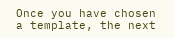Once you have chosen a template, the next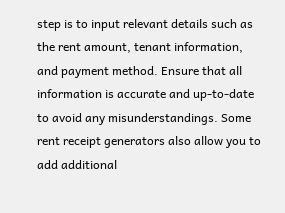step is to input relevant details such as the rent amount, tenant information, and payment method. Ensure that all information is accurate and up-to-date to avoid any misunderstandings. Some rent receipt generators also allow you to add additional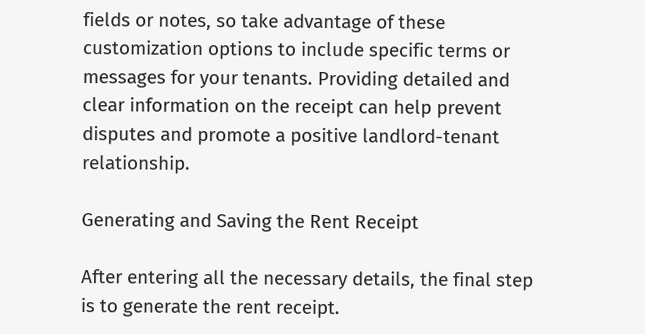fields or notes, so take advantage of these customization options to include specific terms or messages for your tenants. Providing detailed and clear information on the receipt can help prevent disputes and promote a positive landlord-tenant relationship.

Generating and Saving the Rent Receipt

After entering all the necessary details, the final step is to generate the rent receipt.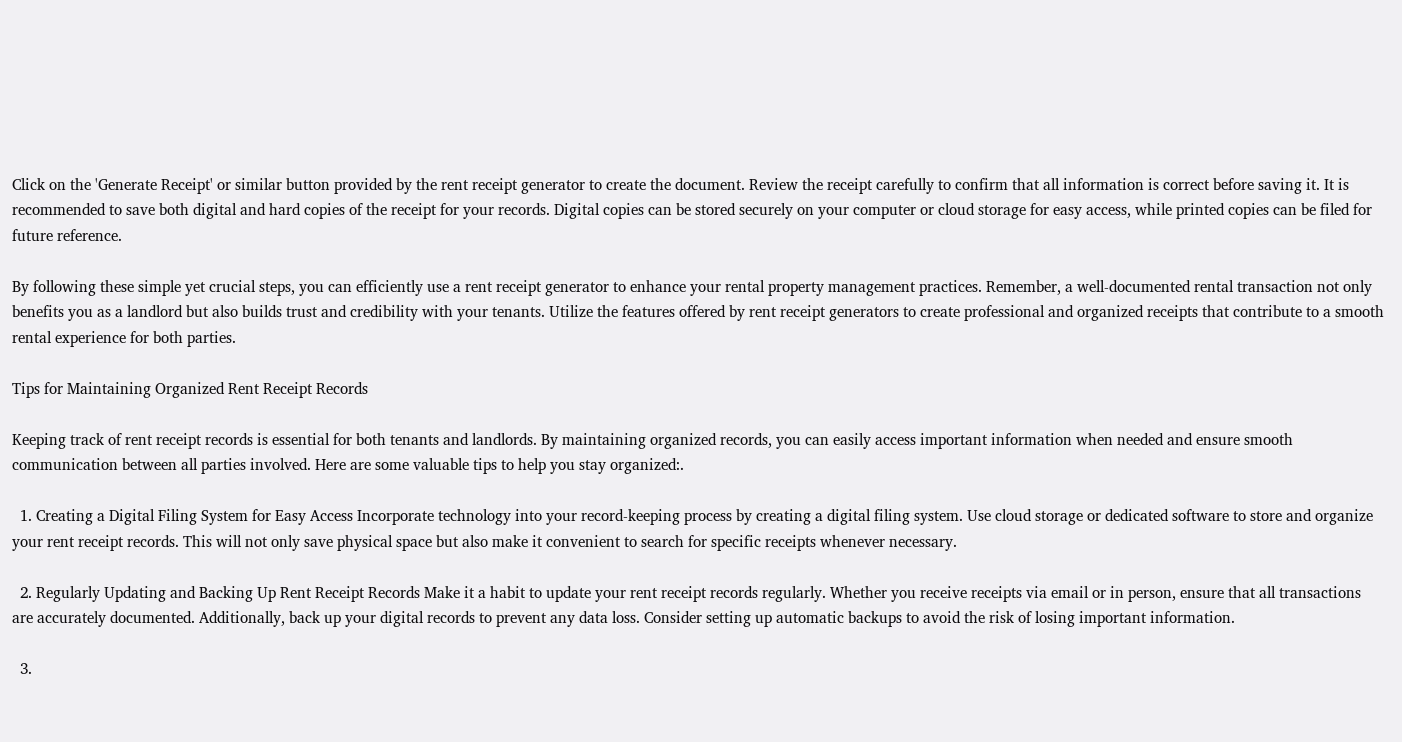Click on the 'Generate Receipt' or similar button provided by the rent receipt generator to create the document. Review the receipt carefully to confirm that all information is correct before saving it. It is recommended to save both digital and hard copies of the receipt for your records. Digital copies can be stored securely on your computer or cloud storage for easy access, while printed copies can be filed for future reference.

By following these simple yet crucial steps, you can efficiently use a rent receipt generator to enhance your rental property management practices. Remember, a well-documented rental transaction not only benefits you as a landlord but also builds trust and credibility with your tenants. Utilize the features offered by rent receipt generators to create professional and organized receipts that contribute to a smooth rental experience for both parties.

Tips for Maintaining Organized Rent Receipt Records

Keeping track of rent receipt records is essential for both tenants and landlords. By maintaining organized records, you can easily access important information when needed and ensure smooth communication between all parties involved. Here are some valuable tips to help you stay organized:.

  1. Creating a Digital Filing System for Easy Access Incorporate technology into your record-keeping process by creating a digital filing system. Use cloud storage or dedicated software to store and organize your rent receipt records. This will not only save physical space but also make it convenient to search for specific receipts whenever necessary.

  2. Regularly Updating and Backing Up Rent Receipt Records Make it a habit to update your rent receipt records regularly. Whether you receive receipts via email or in person, ensure that all transactions are accurately documented. Additionally, back up your digital records to prevent any data loss. Consider setting up automatic backups to avoid the risk of losing important information.

  3.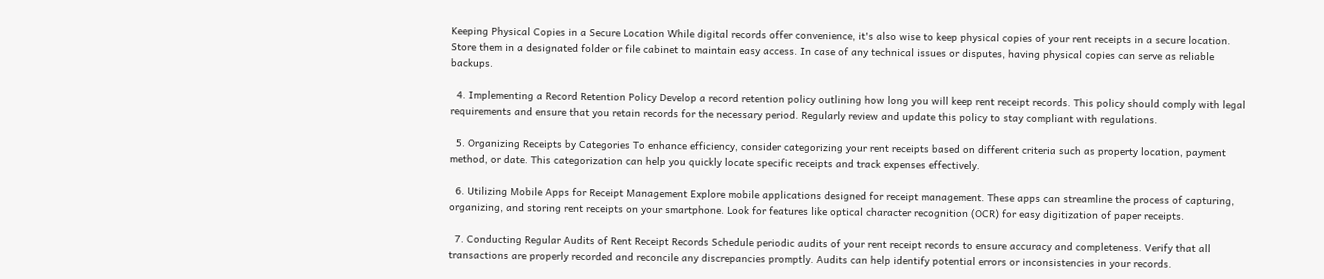Keeping Physical Copies in a Secure Location While digital records offer convenience, it's also wise to keep physical copies of your rent receipts in a secure location. Store them in a designated folder or file cabinet to maintain easy access. In case of any technical issues or disputes, having physical copies can serve as reliable backups.

  4. Implementing a Record Retention Policy Develop a record retention policy outlining how long you will keep rent receipt records. This policy should comply with legal requirements and ensure that you retain records for the necessary period. Regularly review and update this policy to stay compliant with regulations.

  5. Organizing Receipts by Categories To enhance efficiency, consider categorizing your rent receipts based on different criteria such as property location, payment method, or date. This categorization can help you quickly locate specific receipts and track expenses effectively.

  6. Utilizing Mobile Apps for Receipt Management Explore mobile applications designed for receipt management. These apps can streamline the process of capturing, organizing, and storing rent receipts on your smartphone. Look for features like optical character recognition (OCR) for easy digitization of paper receipts.

  7. Conducting Regular Audits of Rent Receipt Records Schedule periodic audits of your rent receipt records to ensure accuracy and completeness. Verify that all transactions are properly recorded and reconcile any discrepancies promptly. Audits can help identify potential errors or inconsistencies in your records.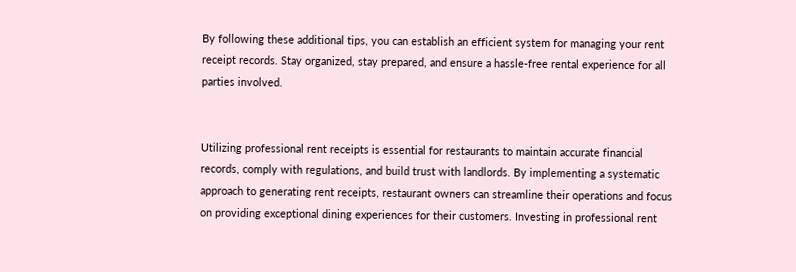By following these additional tips, you can establish an efficient system for managing your rent receipt records. Stay organized, stay prepared, and ensure a hassle-free rental experience for all parties involved.


Utilizing professional rent receipts is essential for restaurants to maintain accurate financial records, comply with regulations, and build trust with landlords. By implementing a systematic approach to generating rent receipts, restaurant owners can streamline their operations and focus on providing exceptional dining experiences for their customers. Investing in professional rent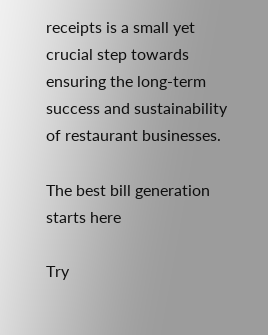receipts is a small yet crucial step towards ensuring the long-term success and sustainability of restaurant businesses.

The best bill generation starts here

Try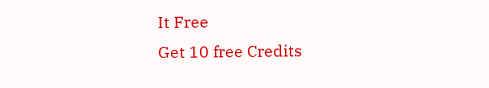It Free
Get 10 free Credits